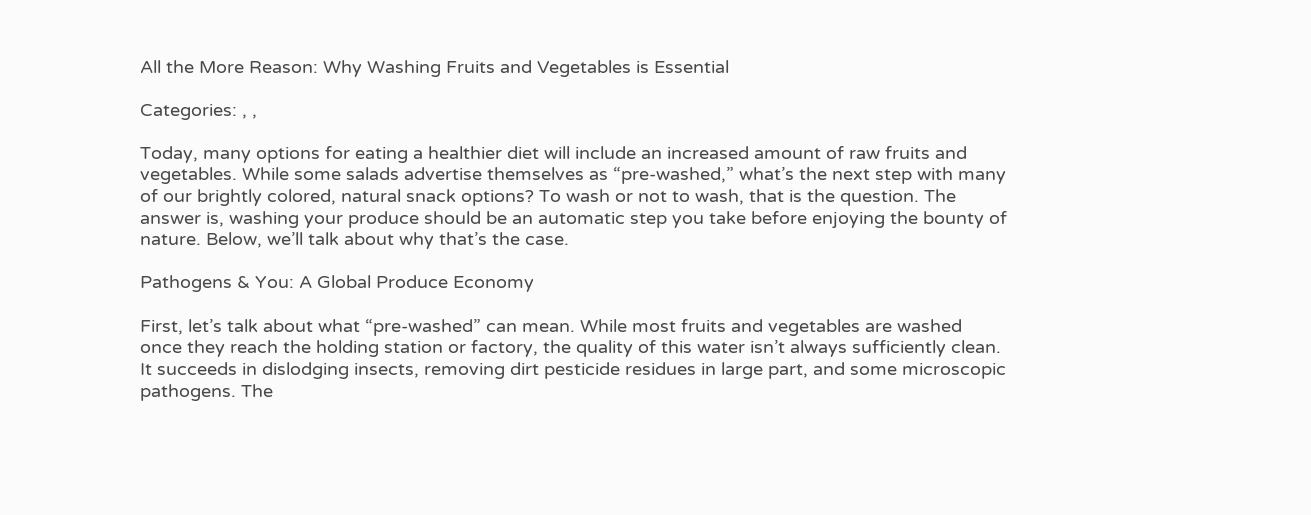All the More Reason: Why Washing Fruits and Vegetables is Essential

Categories: , ,

Today, many options for eating a healthier diet will include an increased amount of raw fruits and vegetables. While some salads advertise themselves as “pre-washed,” what’s the next step with many of our brightly colored, natural snack options? To wash or not to wash, that is the question. The answer is, washing your produce should be an automatic step you take before enjoying the bounty of nature. Below, we’ll talk about why that’s the case.

Pathogens & You: A Global Produce Economy

First, let’s talk about what “pre-washed” can mean. While most fruits and vegetables are washed once they reach the holding station or factory, the quality of this water isn’t always sufficiently clean. It succeeds in dislodging insects, removing dirt pesticide residues in large part, and some microscopic pathogens. The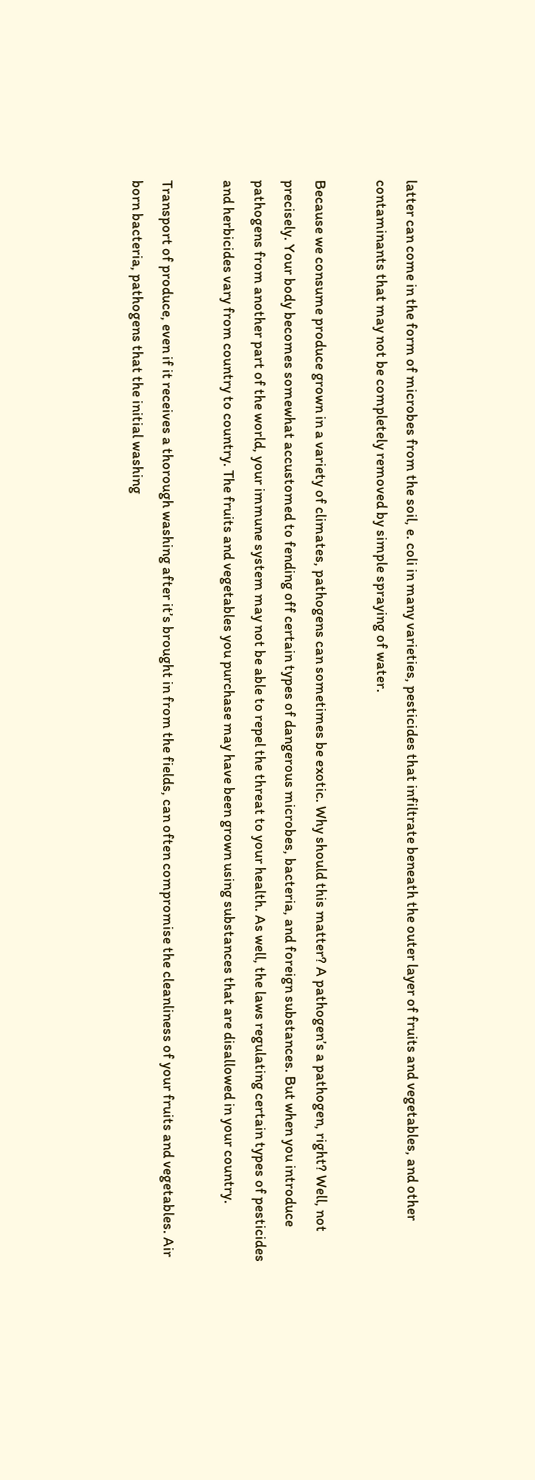latter can come in the form of microbes from the soil, e. coli in many varieties, pesticides that infiltrate beneath the outer layer of fruits and vegetables, and other contaminants that may not be completely removed by simple spraying of water.

Because we consume produce grown in a variety of climates, pathogens can sometimes be exotic. Why should this matter? A pathogen’s a pathogen, right? Well, not precisely. Your body becomes somewhat accustomed to fending off certain types of dangerous microbes, bacteria, and foreign substances. But when you introduce pathogens from another part of the world, your immune system may not be able to repel the threat to your health. As well, the laws regulating certain types of pesticides and herbicides vary from country to country. The fruits and vegetables you purchase may have been grown using substances that are disallowed in your country.

Transport of produce, even if it receives a thorough washing after it’s brought in from the fields, can often compromise the cleanliness of your fruits and vegetables. Air born bacteria, pathogens that the initial washing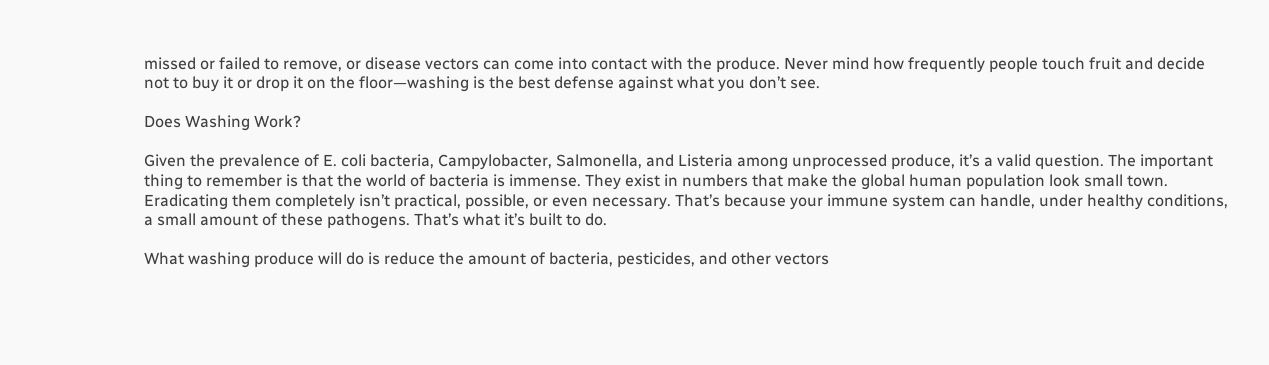missed or failed to remove, or disease vectors can come into contact with the produce. Never mind how frequently people touch fruit and decide not to buy it or drop it on the floor—washing is the best defense against what you don’t see.

Does Washing Work?

Given the prevalence of E. coli bacteria, Campylobacter, Salmonella, and Listeria among unprocessed produce, it’s a valid question. The important thing to remember is that the world of bacteria is immense. They exist in numbers that make the global human population look small town. Eradicating them completely isn’t practical, possible, or even necessary. That’s because your immune system can handle, under healthy conditions, a small amount of these pathogens. That’s what it’s built to do.

What washing produce will do is reduce the amount of bacteria, pesticides, and other vectors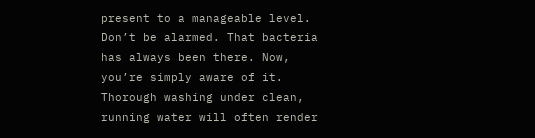present to a manageable level. Don’t be alarmed. That bacteria has always been there. Now, you’re simply aware of it. Thorough washing under clean, running water will often render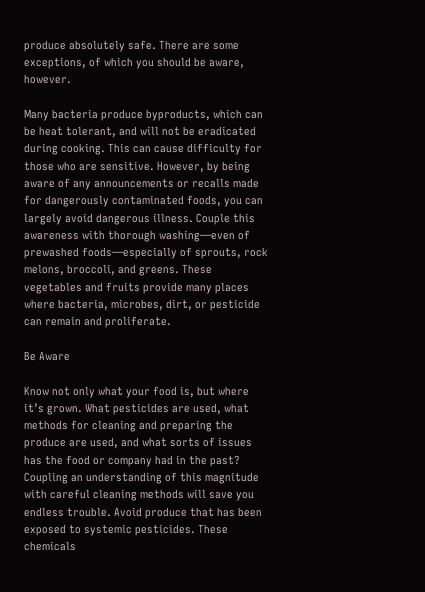produce absolutely safe. There are some exceptions, of which you should be aware, however.

Many bacteria produce byproducts, which can be heat tolerant, and will not be eradicated during cooking. This can cause difficulty for those who are sensitive. However, by being aware of any announcements or recalls made for dangerously contaminated foods, you can largely avoid dangerous illness. Couple this awareness with thorough washing—even of prewashed foods—especially of sprouts, rock melons, broccoli, and greens. These vegetables and fruits provide many places where bacteria, microbes, dirt, or pesticide can remain and proliferate.

Be Aware

Know not only what your food is, but where it’s grown. What pesticides are used, what methods for cleaning and preparing the produce are used, and what sorts of issues has the food or company had in the past? Coupling an understanding of this magnitude with careful cleaning methods will save you endless trouble. Avoid produce that has been exposed to systemic pesticides. These chemicals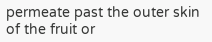permeate past the outer skin of the fruit or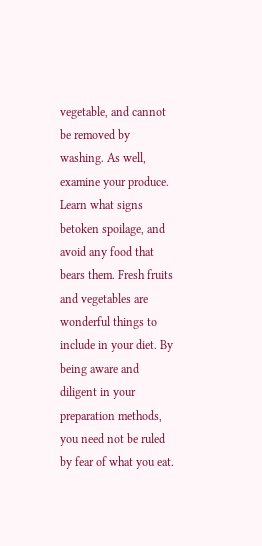vegetable, and cannot be removed by washing. As well, examine your produce. Learn what signs betoken spoilage, and avoid any food that bears them. Fresh fruits and vegetables are wonderful things to include in your diet. By being aware and diligent in your preparation methods, you need not be ruled by fear of what you eat.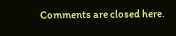Comments are closed here.